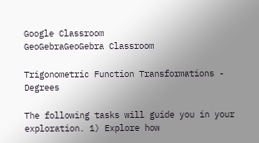Google Classroom
GeoGebraGeoGebra Classroom

Trigonometric Function Transformations - Degrees

The following tasks will guide you in your exploration. 1) Explore how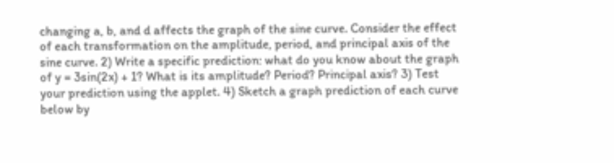changing a, b, and d affects the graph of the sine curve. Consider the effect of each transformation on the amplitude, period, and principal axis of the sine curve. 2) Write a specific prediction: what do you know about the graph of y = 3sin(2x) + 1? What is its amplitude? Period? Principal axis? 3) Test your prediction using the applet. 4) Sketch a graph prediction of each curve below by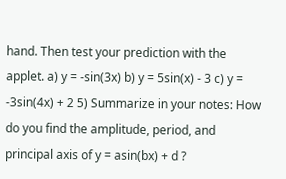hand. Then test your prediction with the applet. a) y = -sin(3x) b) y = 5sin(x) - 3 c) y = -3sin(4x) + 2 5) Summarize in your notes: How do you find the amplitude, period, and principal axis of y = asin(bx) + d ?